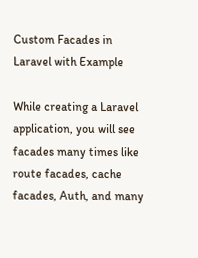Custom Facades in Laravel with Example

While creating a Laravel application, you will see facades many times like route facades, cache facades, Auth, and many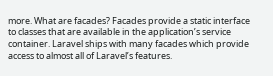more. What are facades? Facades provide a static interface to classes that are available in the application’s service container. Laravel ships with many facades which provide access to almost all of Laravel’s features.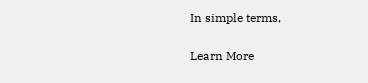In simple terms,

Learn More